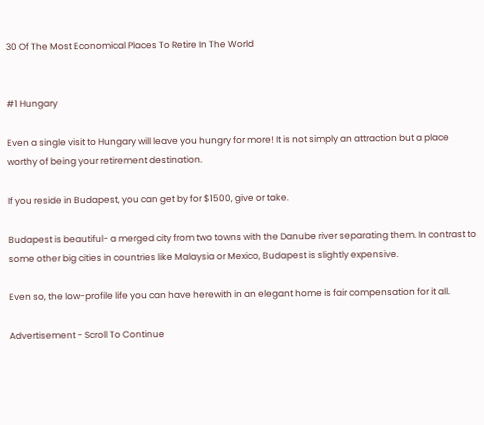30 Of The Most Economical Places To Retire In The World


#1 Hungary

Even a single visit to Hungary will leave you hungry for more! It is not simply an attraction but a place worthy of being your retirement destination.

If you reside in Budapest, you can get by for $1500, give or take.

Budapest is beautiful- a merged city from two towns with the Danube river separating them. In contrast to some other big cities in countries like Malaysia or Mexico, Budapest is slightly expensive.

Even so, the low-profile life you can have herewith in an elegant home is fair compensation for it all.

Advertisement - Scroll To Continue